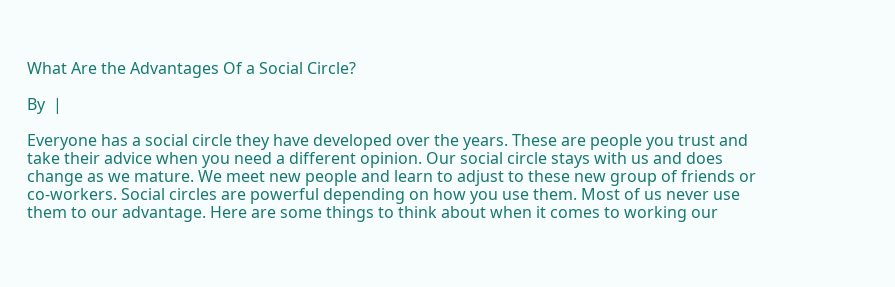What Are the Advantages Of a Social Circle?

By  |

Everyone has a social circle they have developed over the years. These are people you trust and take their advice when you need a different opinion. Our social circle stays with us and does change as we mature. We meet new people and learn to adjust to these new group of friends or co-workers. Social circles are powerful depending on how you use them. Most of us never use them to our advantage. Here are some things to think about when it comes to working our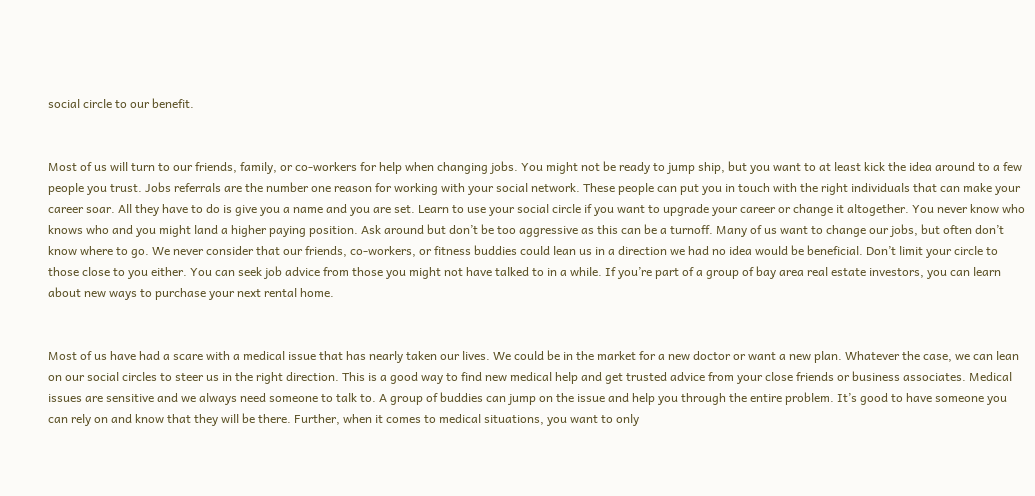social circle to our benefit.


Most of us will turn to our friends, family, or co-workers for help when changing jobs. You might not be ready to jump ship, but you want to at least kick the idea around to a few people you trust. Jobs referrals are the number one reason for working with your social network. These people can put you in touch with the right individuals that can make your career soar. All they have to do is give you a name and you are set. Learn to use your social circle if you want to upgrade your career or change it altogether. You never know who knows who and you might land a higher paying position. Ask around but don’t be too aggressive as this can be a turnoff. Many of us want to change our jobs, but often don’t know where to go. We never consider that our friends, co-workers, or fitness buddies could lean us in a direction we had no idea would be beneficial. Don’t limit your circle to those close to you either. You can seek job advice from those you might not have talked to in a while. If you’re part of a group of bay area real estate investors, you can learn about new ways to purchase your next rental home.


Most of us have had a scare with a medical issue that has nearly taken our lives. We could be in the market for a new doctor or want a new plan. Whatever the case, we can lean on our social circles to steer us in the right direction. This is a good way to find new medical help and get trusted advice from your close friends or business associates. Medical issues are sensitive and we always need someone to talk to. A group of buddies can jump on the issue and help you through the entire problem. It’s good to have someone you can rely on and know that they will be there. Further, when it comes to medical situations, you want to only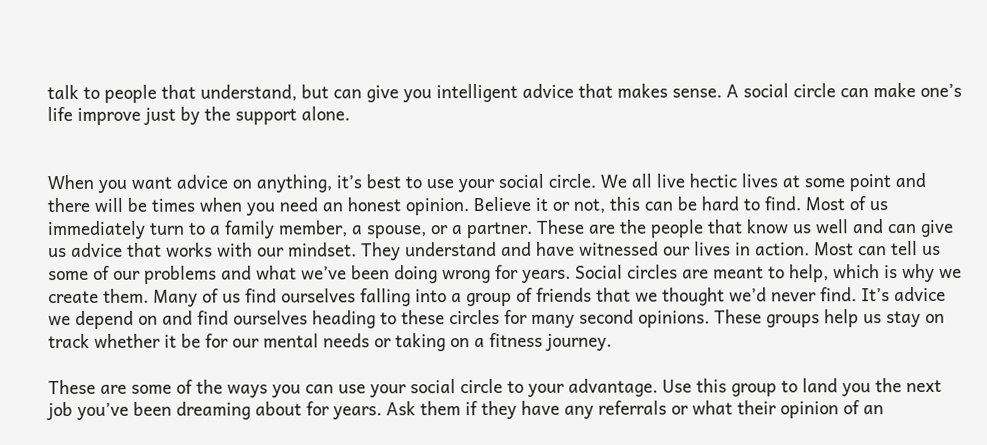talk to people that understand, but can give you intelligent advice that makes sense. A social circle can make one’s life improve just by the support alone.


When you want advice on anything, it’s best to use your social circle. We all live hectic lives at some point and there will be times when you need an honest opinion. Believe it or not, this can be hard to find. Most of us immediately turn to a family member, a spouse, or a partner. These are the people that know us well and can give us advice that works with our mindset. They understand and have witnessed our lives in action. Most can tell us some of our problems and what we’ve been doing wrong for years. Social circles are meant to help, which is why we create them. Many of us find ourselves falling into a group of friends that we thought we’d never find. It’s advice we depend on and find ourselves heading to these circles for many second opinions. These groups help us stay on track whether it be for our mental needs or taking on a fitness journey.

These are some of the ways you can use your social circle to your advantage. Use this group to land you the next job you’ve been dreaming about for years. Ask them if they have any referrals or what their opinion of an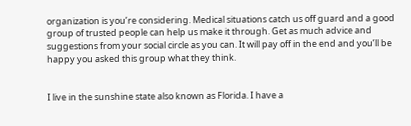organization is you’re considering. Medical situations catch us off guard and a good group of trusted people can help us make it through. Get as much advice and suggestions from your social circle as you can. It will pay off in the end and you’ll be happy you asked this group what they think.


I live in the sunshine state also known as Florida. I have a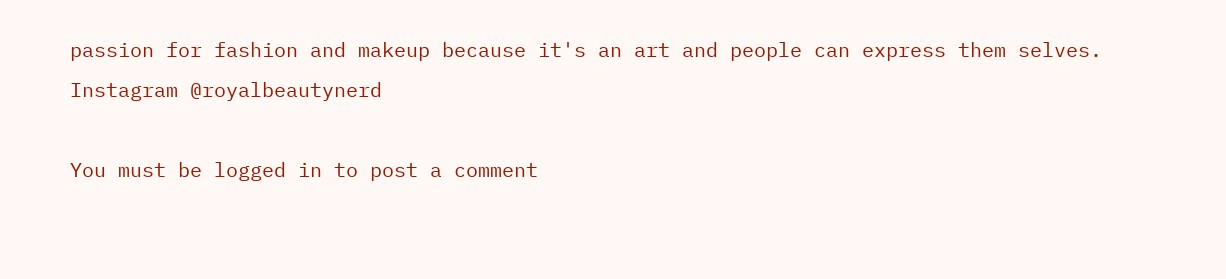passion for fashion and makeup because it's an art and people can express them selves. Instagram @royalbeautynerd

You must be logged in to post a comment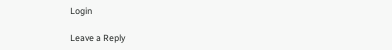Login

Leave a Reply